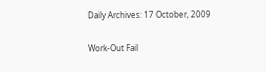Daily Archives: 17 October, 2009

Work-Out Fail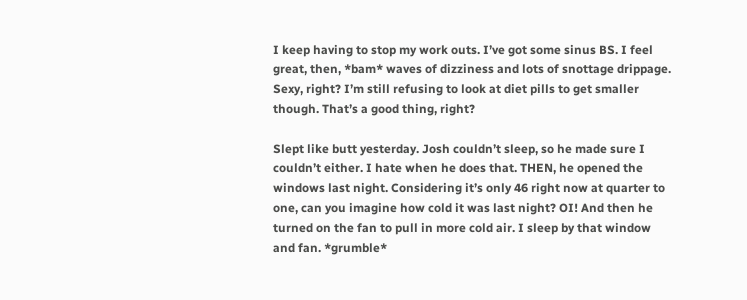I keep having to stop my work outs. I’ve got some sinus BS. I feel great, then, *bam* waves of dizziness and lots of snottage drippage. Sexy, right? I’m still refusing to look at diet pills to get smaller though. That’s a good thing, right?

Slept like butt yesterday. Josh couldn’t sleep, so he made sure I couldn’t either. I hate when he does that. THEN, he opened the windows last night. Considering it’s only 46 right now at quarter to one, can you imagine how cold it was last night? OI! And then he turned on the fan to pull in more cold air. I sleep by that window and fan. *grumble*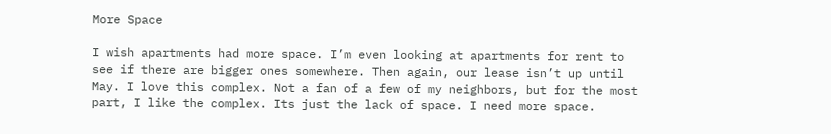More Space

I wish apartments had more space. I’m even looking at apartments for rent to see if there are bigger ones somewhere. Then again, our lease isn’t up until May. I love this complex. Not a fan of a few of my neighbors, but for the most part, I like the complex. Its just the lack of space. I need more space.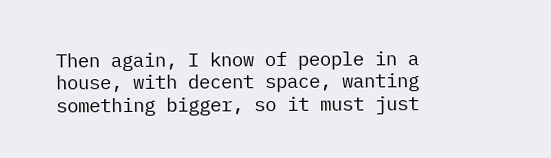Then again, I know of people in a house, with decent space, wanting something bigger, so it must just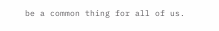be a common thing for all of us.